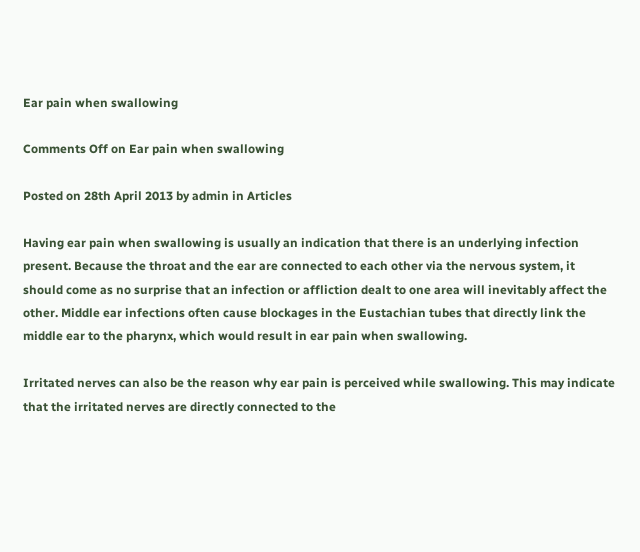Ear pain when swallowing

Comments Off on Ear pain when swallowing

Posted on 28th April 2013 by admin in Articles

Having ear pain when swallowing is usually an indication that there is an underlying infection present. Because the throat and the ear are connected to each other via the nervous system, it should come as no surprise that an infection or affliction dealt to one area will inevitably affect the other. Middle ear infections often cause blockages in the Eustachian tubes that directly link the middle ear to the pharynx, which would result in ear pain when swallowing.

Irritated nerves can also be the reason why ear pain is perceived while swallowing. This may indicate that the irritated nerves are directly connected to the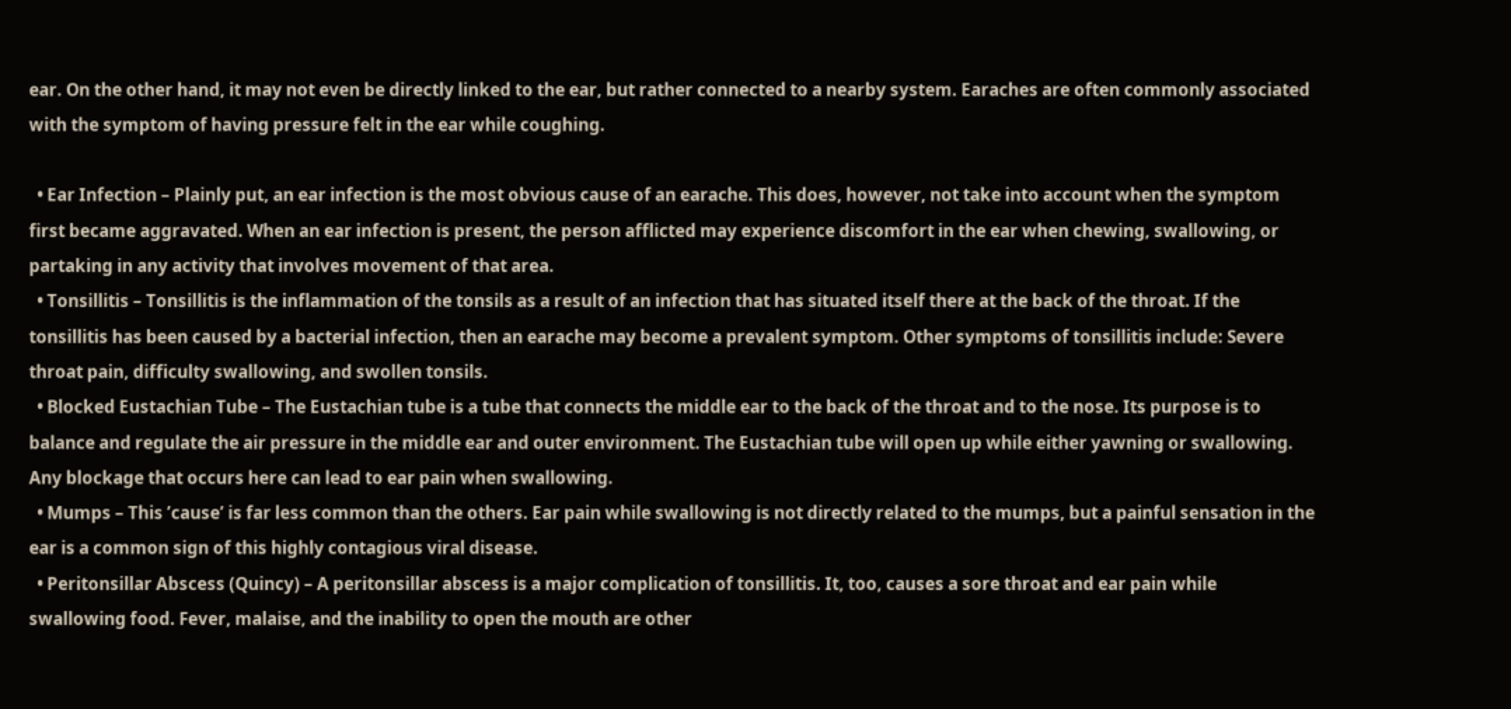ear. On the other hand, it may not even be directly linked to the ear, but rather connected to a nearby system. Earaches are often commonly associated with the symptom of having pressure felt in the ear while coughing.

  • Ear Infection – Plainly put, an ear infection is the most obvious cause of an earache. This does, however, not take into account when the symptom first became aggravated. When an ear infection is present, the person afflicted may experience discomfort in the ear when chewing, swallowing, or partaking in any activity that involves movement of that area.
  • Tonsillitis – Tonsillitis is the inflammation of the tonsils as a result of an infection that has situated itself there at the back of the throat. If the tonsillitis has been caused by a bacterial infection, then an earache may become a prevalent symptom. Other symptoms of tonsillitis include: Severe throat pain, difficulty swallowing, and swollen tonsils.
  • Blocked Eustachian Tube – The Eustachian tube is a tube that connects the middle ear to the back of the throat and to the nose. Its purpose is to balance and regulate the air pressure in the middle ear and outer environment. The Eustachian tube will open up while either yawning or swallowing. Any blockage that occurs here can lead to ear pain when swallowing.
  • Mumps – This ’cause’ is far less common than the others. Ear pain while swallowing is not directly related to the mumps, but a painful sensation in the ear is a common sign of this highly contagious viral disease.
  • Peritonsillar Abscess (Quincy) – A peritonsillar abscess is a major complication of tonsillitis. It, too, causes a sore throat and ear pain while swallowing food. Fever, malaise, and the inability to open the mouth are other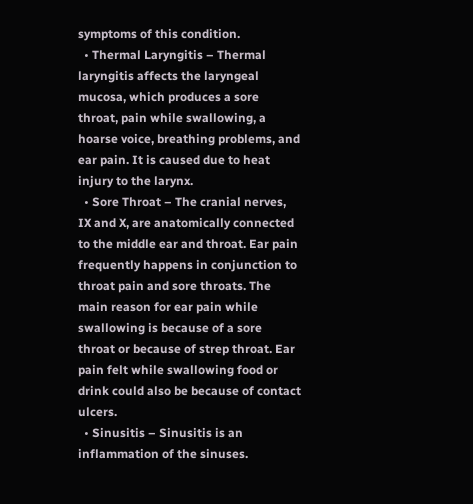symptoms of this condition.
  • Thermal Laryngitis – Thermal laryngitis affects the laryngeal mucosa, which produces a sore throat, pain while swallowing, a hoarse voice, breathing problems, and ear pain. It is caused due to heat injury to the larynx.
  • Sore Throat – The cranial nerves, IX and X, are anatomically connected to the middle ear and throat. Ear pain frequently happens in conjunction to throat pain and sore throats. The main reason for ear pain while swallowing is because of a sore throat or because of strep throat. Ear pain felt while swallowing food or drink could also be because of contact ulcers.
  • Sinusitis – Sinusitis is an inflammation of the sinuses.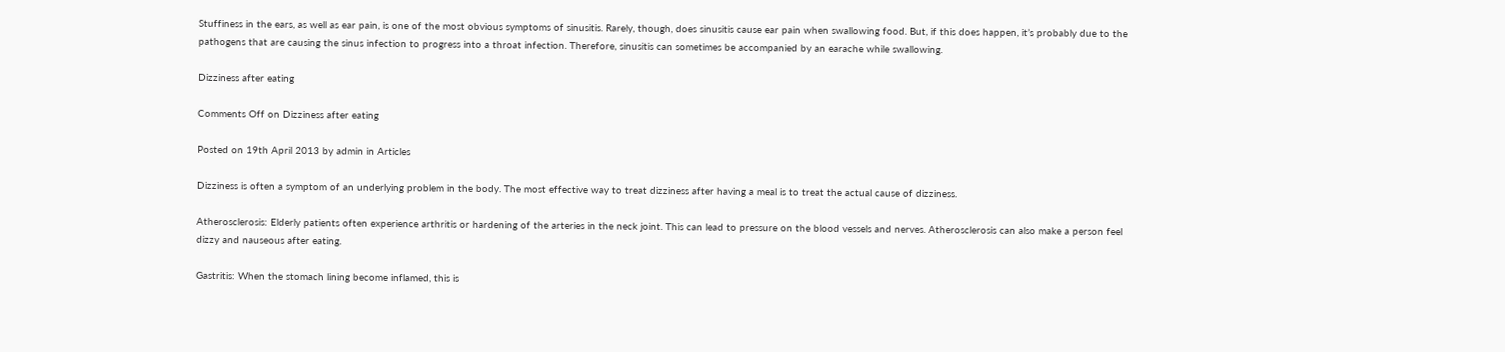Stuffiness in the ears, as well as ear pain, is one of the most obvious symptoms of sinusitis. Rarely, though, does sinusitis cause ear pain when swallowing food. But, if this does happen, it’s probably due to the pathogens that are causing the sinus infection to progress into a throat infection. Therefore, sinusitis can sometimes be accompanied by an earache while swallowing.

Dizziness after eating

Comments Off on Dizziness after eating

Posted on 19th April 2013 by admin in Articles

Dizziness is often a symptom of an underlying problem in the body. The most effective way to treat dizziness after having a meal is to treat the actual cause of dizziness.

Atherosclerosis: Elderly patients often experience arthritis or hardening of the arteries in the neck joint. This can lead to pressure on the blood vessels and nerves. Atherosclerosis can also make a person feel dizzy and nauseous after eating.

Gastritis: When the stomach lining become inflamed, this is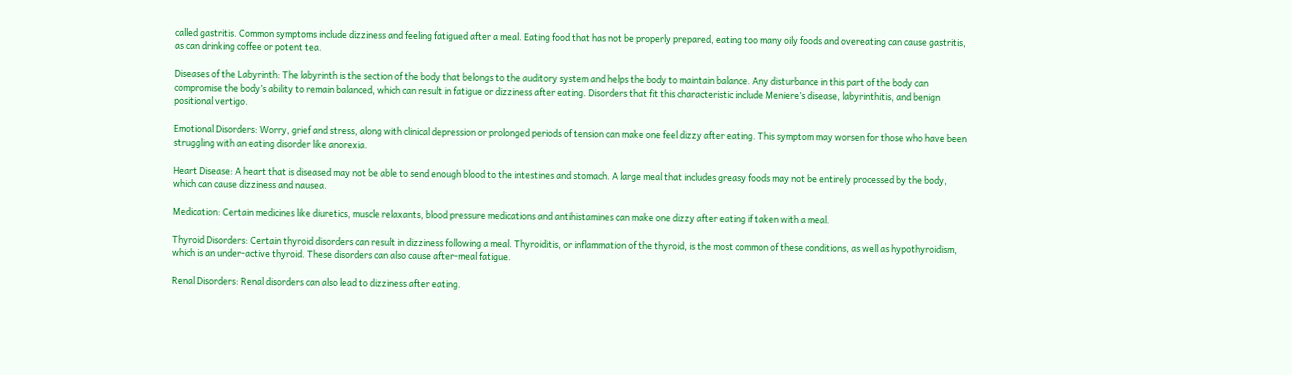called gastritis. Common symptoms include dizziness and feeling fatigued after a meal. Eating food that has not be properly prepared, eating too many oily foods and overeating can cause gastritis, as can drinking coffee or potent tea.

Diseases of the Labyrinth: The labyrinth is the section of the body that belongs to the auditory system and helps the body to maintain balance. Any disturbance in this part of the body can compromise the body’s ability to remain balanced, which can result in fatigue or dizziness after eating. Disorders that fit this characteristic include Meniere’s disease, labyrinthitis, and benign positional vertigo.

Emotional Disorders: Worry, grief and stress, along with clinical depression or prolonged periods of tension can make one feel dizzy after eating. This symptom may worsen for those who have been struggling with an eating disorder like anorexia.

Heart Disease: A heart that is diseased may not be able to send enough blood to the intestines and stomach. A large meal that includes greasy foods may not be entirely processed by the body, which can cause dizziness and nausea.

Medication: Certain medicines like diuretics, muscle relaxants, blood pressure medications and antihistamines can make one dizzy after eating if taken with a meal.

Thyroid Disorders: Certain thyroid disorders can result in dizziness following a meal. Thyroiditis, or inflammation of the thyroid, is the most common of these conditions, as well as hypothyroidism, which is an under-active thyroid. These disorders can also cause after-meal fatigue.

Renal Disorders: Renal disorders can also lead to dizziness after eating.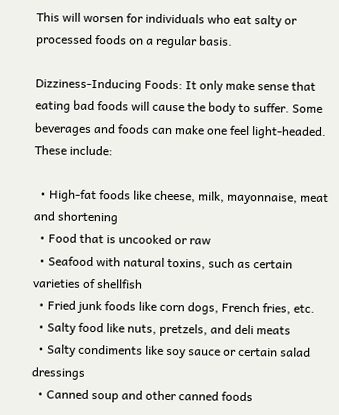This will worsen for individuals who eat salty or processed foods on a regular basis.

Dizziness-Inducing Foods: It only make sense that eating bad foods will cause the body to suffer. Some beverages and foods can make one feel light-headed. These include:

  • High-fat foods like cheese, milk, mayonnaise, meat and shortening
  • Food that is uncooked or raw
  • Seafood with natural toxins, such as certain varieties of shellfish
  • Fried junk foods like corn dogs, French fries, etc.
  • Salty food like nuts, pretzels, and deli meats
  • Salty condiments like soy sauce or certain salad dressings
  • Canned soup and other canned foods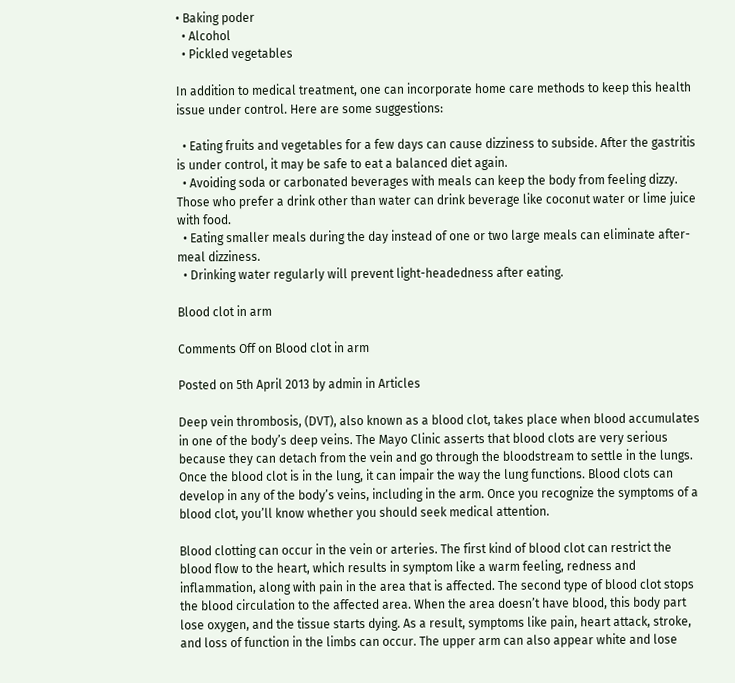• Baking poder
  • Alcohol
  • Pickled vegetables

In addition to medical treatment, one can incorporate home care methods to keep this health issue under control. Here are some suggestions:

  • Eating fruits and vegetables for a few days can cause dizziness to subside. After the gastritis is under control, it may be safe to eat a balanced diet again.
  • Avoiding soda or carbonated beverages with meals can keep the body from feeling dizzy. Those who prefer a drink other than water can drink beverage like coconut water or lime juice with food.
  • Eating smaller meals during the day instead of one or two large meals can eliminate after-meal dizziness.
  • Drinking water regularly will prevent light-headedness after eating.

Blood clot in arm

Comments Off on Blood clot in arm

Posted on 5th April 2013 by admin in Articles

Deep vein thrombosis, (DVT), also known as a blood clot, takes place when blood accumulates in one of the body’s deep veins. The Mayo Clinic asserts that blood clots are very serious because they can detach from the vein and go through the bloodstream to settle in the lungs. Once the blood clot is in the lung, it can impair the way the lung functions. Blood clots can develop in any of the body’s veins, including in the arm. Once you recognize the symptoms of a blood clot, you’ll know whether you should seek medical attention.

Blood clotting can occur in the vein or arteries. The first kind of blood clot can restrict the blood flow to the heart, which results in symptom like a warm feeling, redness and inflammation, along with pain in the area that is affected. The second type of blood clot stops the blood circulation to the affected area. When the area doesn’t have blood, this body part lose oxygen, and the tissue starts dying. As a result, symptoms like pain, heart attack, stroke, and loss of function in the limbs can occur. The upper arm can also appear white and lose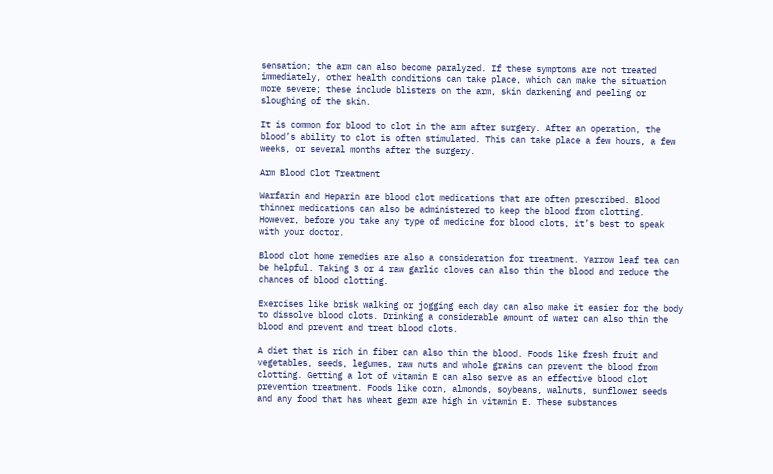sensation; the arm can also become paralyzed. If these symptoms are not treated immediately, other health conditions can take place, which can make the situation more severe; these include blisters on the arm, skin darkening and peeling or sloughing of the skin.

It is common for blood to clot in the arm after surgery. After an operation, the blood’s ability to clot is often stimulated. This can take place a few hours, a few weeks, or several months after the surgery.

Arm Blood Clot Treatment

Warfarin and Heparin are blood clot medications that are often prescribed. Blood thinner medications can also be administered to keep the blood from clotting. However, before you take any type of medicine for blood clots, it’s best to speak with your doctor.

Blood clot home remedies are also a consideration for treatment. Yarrow leaf tea can be helpful. Taking 3 or 4 raw garlic cloves can also thin the blood and reduce the chances of blood clotting.

Exercises like brisk walking or jogging each day can also make it easier for the body to dissolve blood clots. Drinking a considerable amount of water can also thin the blood and prevent and treat blood clots.

A diet that is rich in fiber can also thin the blood. Foods like fresh fruit and vegetables, seeds, legumes, raw nuts and whole grains can prevent the blood from clotting. Getting a lot of vitamin E can also serve as an effective blood clot prevention treatment. Foods like corn, almonds, soybeans, walnuts, sunflower seeds and any food that has wheat germ are high in vitamin E. These substances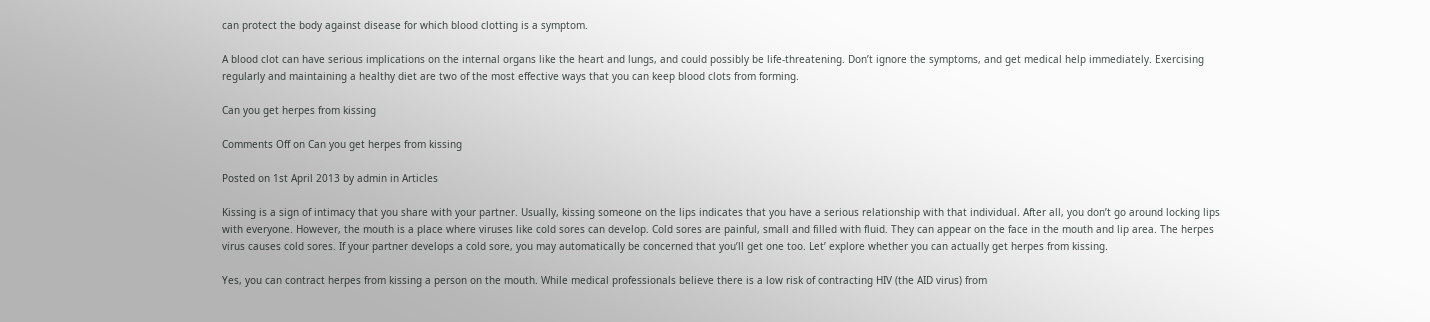can protect the body against disease for which blood clotting is a symptom.

A blood clot can have serious implications on the internal organs like the heart and lungs, and could possibly be life-threatening. Don’t ignore the symptoms, and get medical help immediately. Exercising regularly and maintaining a healthy diet are two of the most effective ways that you can keep blood clots from forming.

Can you get herpes from kissing

Comments Off on Can you get herpes from kissing

Posted on 1st April 2013 by admin in Articles

Kissing is a sign of intimacy that you share with your partner. Usually, kissing someone on the lips indicates that you have a serious relationship with that individual. After all, you don’t go around locking lips with everyone. However, the mouth is a place where viruses like cold sores can develop. Cold sores are painful, small and filled with fluid. They can appear on the face in the mouth and lip area. The herpes virus causes cold sores. If your partner develops a cold sore, you may automatically be concerned that you’ll get one too. Let’ explore whether you can actually get herpes from kissing.

Yes, you can contract herpes from kissing a person on the mouth. While medical professionals believe there is a low risk of contracting HIV (the AID virus) from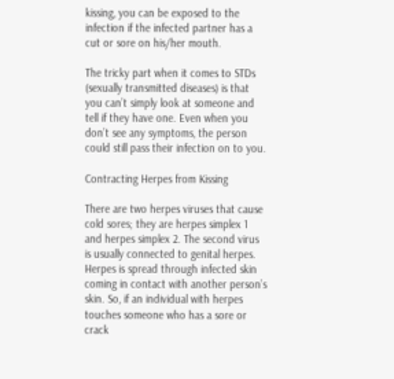kissing, you can be exposed to the infection if the infected partner has a cut or sore on his/her mouth.

The tricky part when it comes to STDs (sexually transmitted diseases) is that you can’t simply look at someone and tell if they have one. Even when you don’t see any symptoms, the person could still pass their infection on to you.

Contracting Herpes from Kissing

There are two herpes viruses that cause cold sores; they are herpes simplex 1 and herpes simplex 2. The second virus is usually connected to genital herpes. Herpes is spread through infected skin coming in contact with another person’s skin. So, if an individual with herpes touches someone who has a sore or crack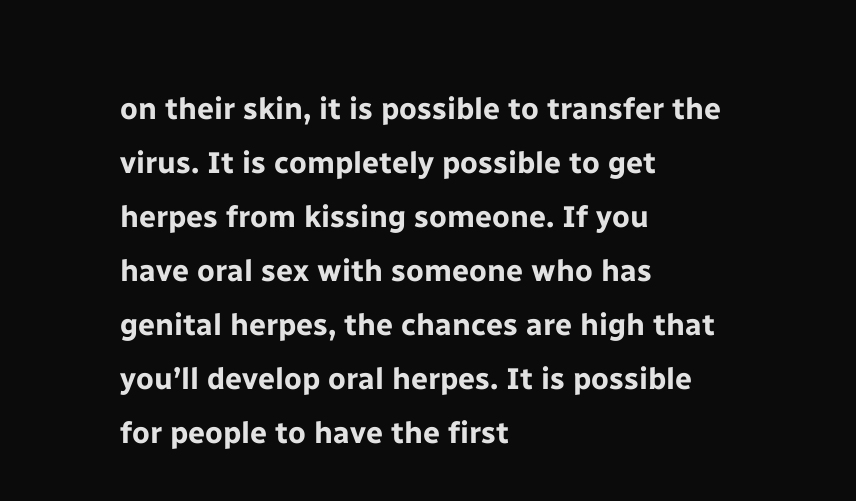on their skin, it is possible to transfer the virus. It is completely possible to get herpes from kissing someone. If you have oral sex with someone who has genital herpes, the chances are high that you’ll develop oral herpes. It is possible for people to have the first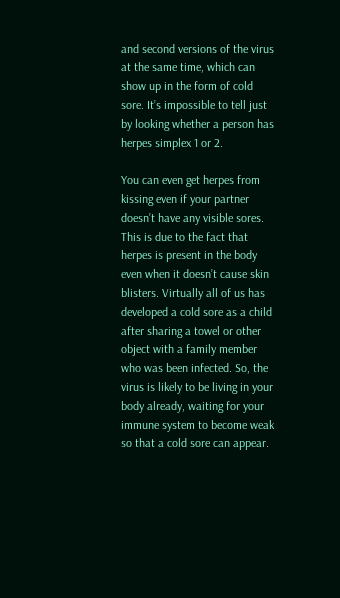and second versions of the virus at the same time, which can show up in the form of cold sore. It’s impossible to tell just by looking whether a person has herpes simplex 1 or 2.

You can even get herpes from kissing even if your partner doesn’t have any visible sores. This is due to the fact that herpes is present in the body even when it doesn’t cause skin blisters. Virtually all of us has developed a cold sore as a child after sharing a towel or other object with a family member who was been infected. So, the virus is likely to be living in your body already, waiting for your immune system to become weak so that a cold sore can appear.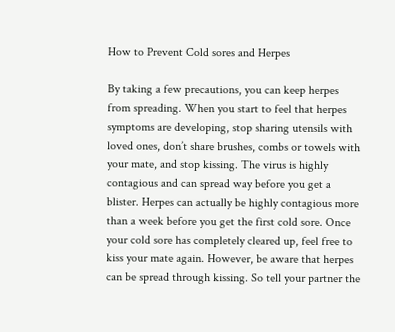How to Prevent Cold sores and Herpes

By taking a few precautions, you can keep herpes from spreading. When you start to feel that herpes symptoms are developing, stop sharing utensils with loved ones, don’t share brushes, combs or towels with your mate, and stop kissing. The virus is highly contagious and can spread way before you get a blister. Herpes can actually be highly contagious more than a week before you get the first cold sore. Once your cold sore has completely cleared up, feel free to kiss your mate again. However, be aware that herpes can be spread through kissing. So tell your partner the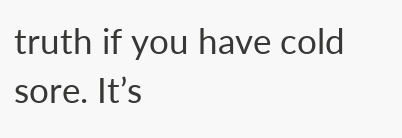truth if you have cold sore. It’s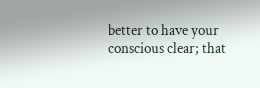better to have your conscious clear; that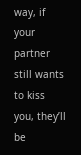way, if your partner still wants to kiss you, they’ll be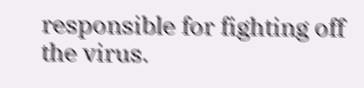responsible for fighting off the virus.